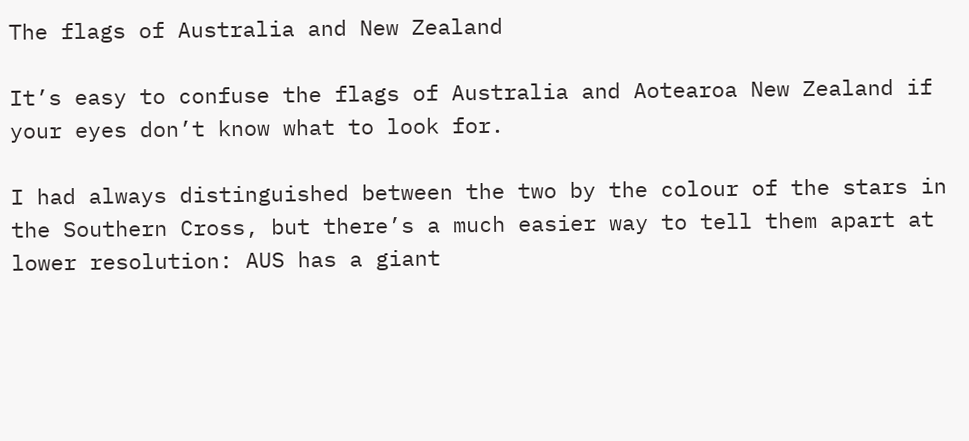The flags of Australia and New Zealand

It’s easy to confuse the flags of Australia and Aotearoa New Zealand if your eyes don’t know what to look for.

I had always distinguished between the two by the colour of the stars in the Southern Cross, but there’s a much easier way to tell them apart at lower resolution: AUS has a giant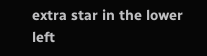extra star in the lower left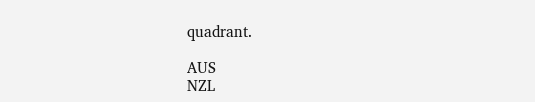quadrant.

AUS
NZL